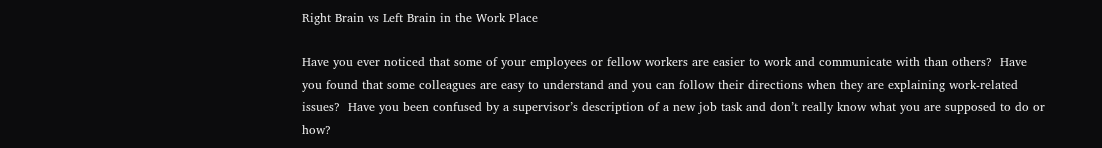Right Brain vs Left Brain in the Work Place

Have you ever noticed that some of your employees or fellow workers are easier to work and communicate with than others?  Have you found that some colleagues are easy to understand and you can follow their directions when they are explaining work-related issues?  Have you been confused by a supervisor’s description of a new job task and don’t really know what you are supposed to do or how?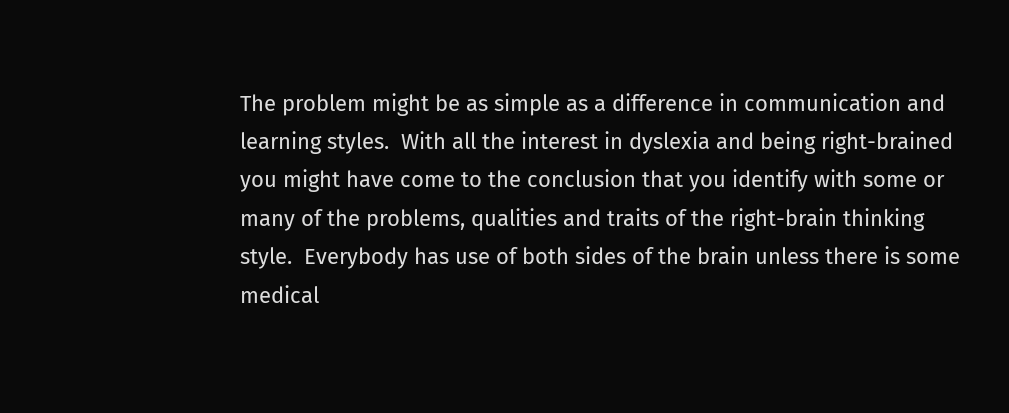The problem might be as simple as a difference in communication and learning styles.  With all the interest in dyslexia and being right-brained you might have come to the conclusion that you identify with some or many of the problems, qualities and traits of the right-brain thinking style.  Everybody has use of both sides of the brain unless there is some medical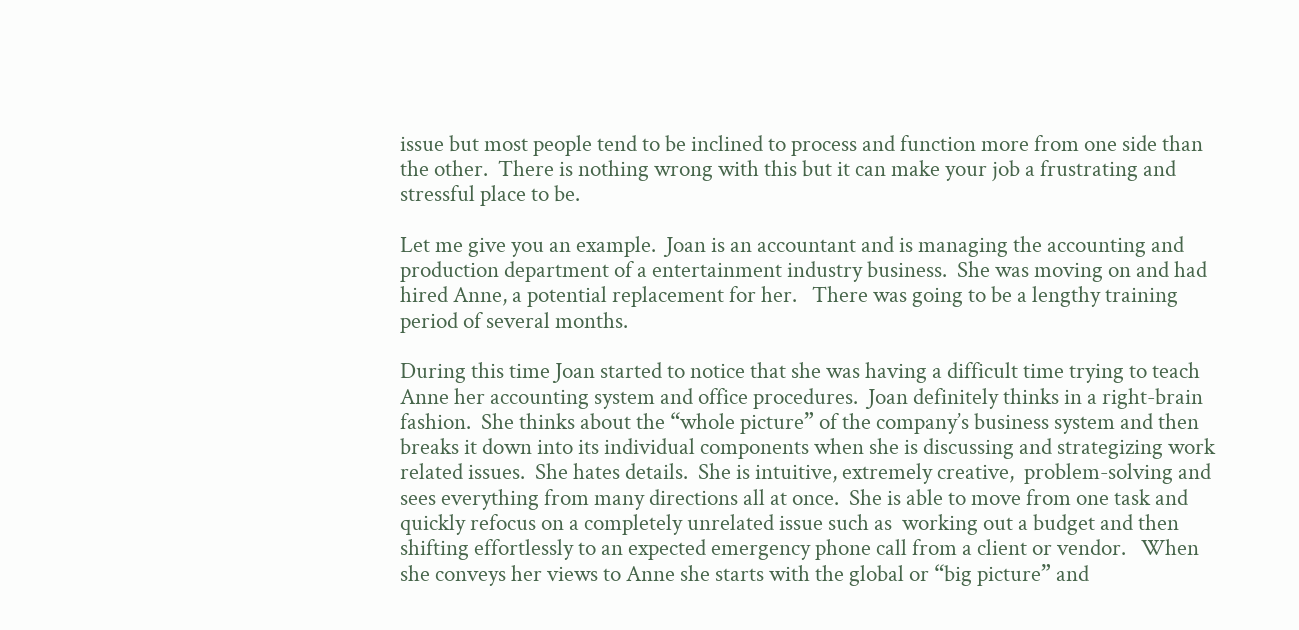issue but most people tend to be inclined to process and function more from one side than the other.  There is nothing wrong with this but it can make your job a frustrating and stressful place to be.

Let me give you an example.  Joan is an accountant and is managing the accounting and production department of a entertainment industry business.  She was moving on and had hired Anne, a potential replacement for her.   There was going to be a lengthy training period of several months.

During this time Joan started to notice that she was having a difficult time trying to teach Anne her accounting system and office procedures.  Joan definitely thinks in a right-brain fashion.  She thinks about the “whole picture” of the company’s business system and then breaks it down into its individual components when she is discussing and strategizing work related issues.  She hates details.  She is intuitive, extremely creative,  problem-solving and sees everything from many directions all at once.  She is able to move from one task and quickly refocus on a completely unrelated issue such as  working out a budget and then shifting effortlessly to an expected emergency phone call from a client or vendor.   When she conveys her views to Anne she starts with the global or “big picture” and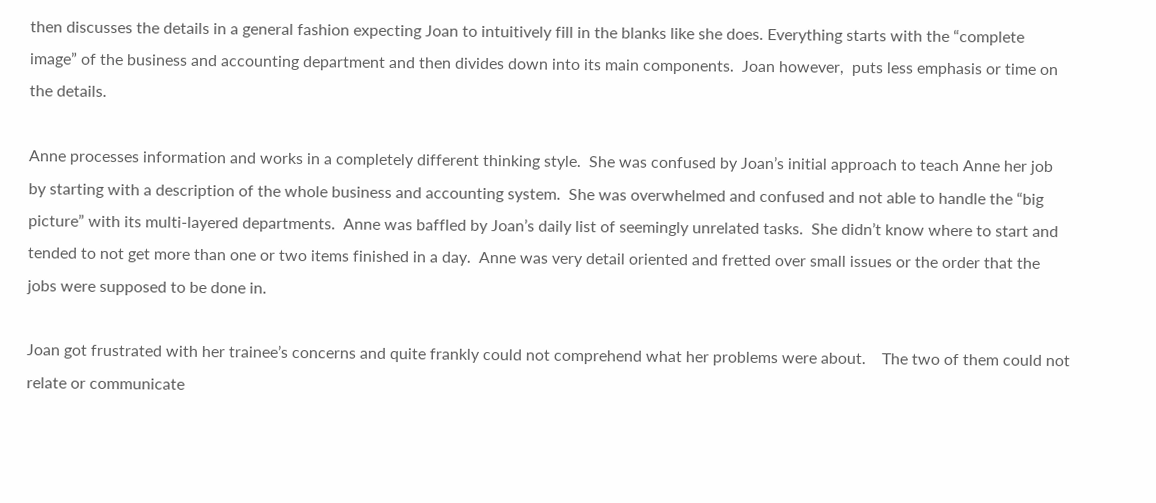then discusses the details in a general fashion expecting Joan to intuitively fill in the blanks like she does. Everything starts with the “complete image” of the business and accounting department and then divides down into its main components.  Joan however,  puts less emphasis or time on the details.

Anne processes information and works in a completely different thinking style.  She was confused by Joan’s initial approach to teach Anne her job by starting with a description of the whole business and accounting system.  She was overwhelmed and confused and not able to handle the “big picture” with its multi-layered departments.  Anne was baffled by Joan’s daily list of seemingly unrelated tasks.  She didn’t know where to start and tended to not get more than one or two items finished in a day.  Anne was very detail oriented and fretted over small issues or the order that the jobs were supposed to be done in.

Joan got frustrated with her trainee’s concerns and quite frankly could not comprehend what her problems were about.    The two of them could not relate or communicate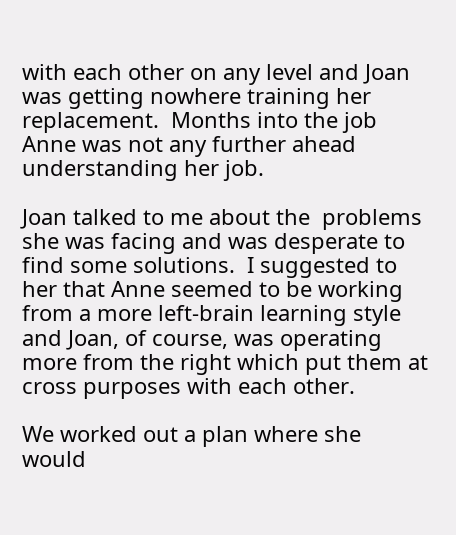with each other on any level and Joan was getting nowhere training her replacement.  Months into the job  Anne was not any further ahead understanding her job.

Joan talked to me about the  problems she was facing and was desperate to find some solutions.  I suggested to her that Anne seemed to be working from a more left-brain learning style and Joan, of course, was operating more from the right which put them at cross purposes with each other.

We worked out a plan where she would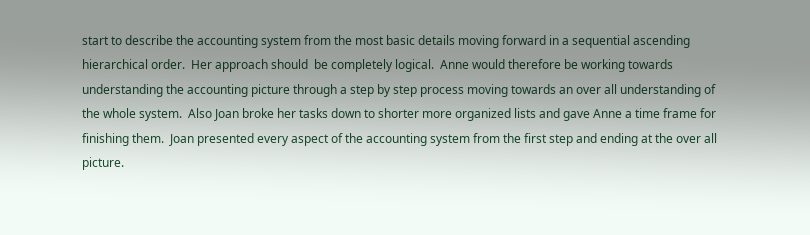start to describe the accounting system from the most basic details moving forward in a sequential ascending hierarchical order.  Her approach should  be completely logical.  Anne would therefore be working towards understanding the accounting picture through a step by step process moving towards an over all understanding of the whole system.  Also Joan broke her tasks down to shorter more organized lists and gave Anne a time frame for finishing them.  Joan presented every aspect of the accounting system from the first step and ending at the over all picture.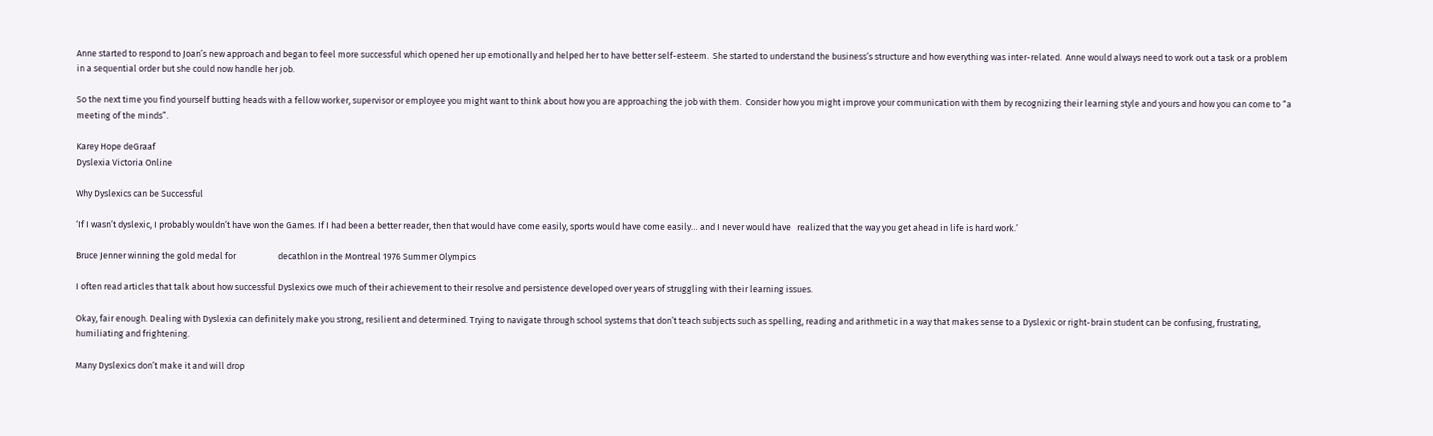Anne started to respond to Joan’s new approach and began to feel more successful which opened her up emotionally and helped her to have better self-esteem.  She started to understand the business’s structure and how everything was inter-related.  Anne would always need to work out a task or a problem in a sequential order but she could now handle her job.

So the next time you find yourself butting heads with a fellow worker, supervisor or employee you might want to think about how you are approaching the job with them.  Consider how you might improve your communication with them by recognizing their learning style and yours and how you can come to “a meeting of the minds”.

Karey Hope deGraaf
Dyslexia Victoria Online

Why Dyslexics can be Successful

‘If I wasn’t dyslexic, I probably wouldn’t have won the Games. If I had been a better reader, then that would have come easily, sports would have come easily… and I never would have   realized that the way you get ahead in life is hard work.’

Bruce Jenner winning the gold medal for                     decathlon in the Montreal 1976 Summer Olympics

I often read articles that talk about how successful Dyslexics owe much of their achievement to their resolve and persistence developed over years of struggling with their learning issues.

Okay, fair enough. Dealing with Dyslexia can definitely make you strong, resilient and determined. Trying to navigate through school systems that don’t teach subjects such as spelling, reading and arithmetic in a way that makes sense to a Dyslexic or right-brain student can be confusing, frustrating, humiliating and frightening.

Many Dyslexics don’t make it and will drop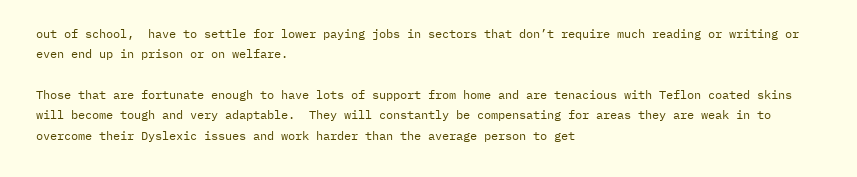out of school,  have to settle for lower paying jobs in sectors that don’t require much reading or writing or even end up in prison or on welfare.

Those that are fortunate enough to have lots of support from home and are tenacious with Teflon coated skins will become tough and very adaptable.  They will constantly be compensating for areas they are weak in to overcome their Dyslexic issues and work harder than the average person to get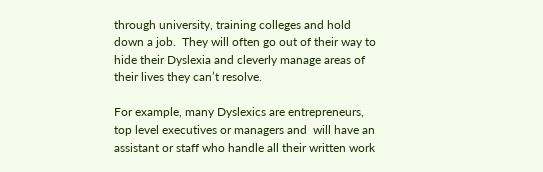through university, training colleges and hold down a job.  They will often go out of their way to hide their Dyslexia and cleverly manage areas of their lives they can’t resolve.

For example, many Dyslexics are entrepreneurs, top level executives or managers and  will have an assistant or staff who handle all their written work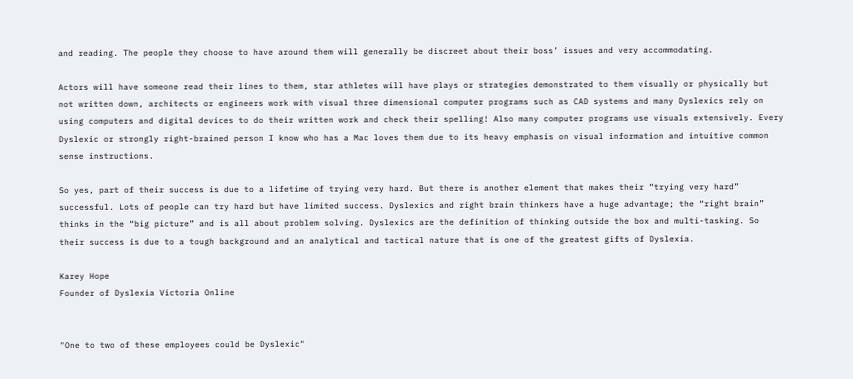and reading. The people they choose to have around them will generally be discreet about their boss’ issues and very accommodating.

Actors will have someone read their lines to them, star athletes will have plays or strategies demonstrated to them visually or physically but not written down, architects or engineers work with visual three dimensional computer programs such as CAD systems and many Dyslexics rely on using computers and digital devices to do their written work and check their spelling! Also many computer programs use visuals extensively. Every Dyslexic or strongly right-brained person I know who has a Mac loves them due to its heavy emphasis on visual information and intuitive common sense instructions.

So yes, part of their success is due to a lifetime of trying very hard. But there is another element that makes their “trying very hard” successful. Lots of people can try hard but have limited success. Dyslexics and right brain thinkers have a huge advantage; the “right brain” thinks in the “big picture” and is all about problem solving. Dyslexics are the definition of thinking outside the box and multi-tasking. So their success is due to a tough background and an analytical and tactical nature that is one of the greatest gifts of Dyslexia.

Karey Hope
Founder of Dyslexia Victoria Online


"One to two of these employees could be Dyslexic"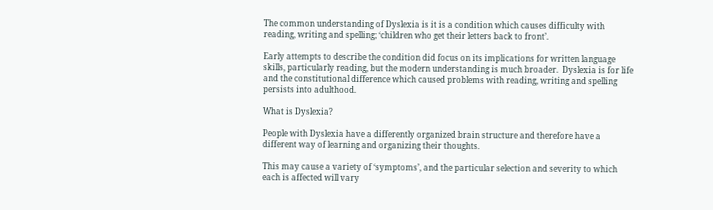The common understanding of Dyslexia is it is a condition which causes difficulty with reading, writing and spelling; ‘children who get their letters back to front’.

Early attempts to describe the condition did focus on its implications for written language skills, particularly reading, but the modern understanding is much broader.  Dyslexia is for life and the constitutional difference which caused problems with reading, writing and spelling persists into adulthood.

What is Dyslexia?

People with Dyslexia have a differently organized brain structure and therefore have a different way of learning and organizing their thoughts.

This may cause a variety of ‘symptoms’, and the particular selection and severity to which each is affected will vary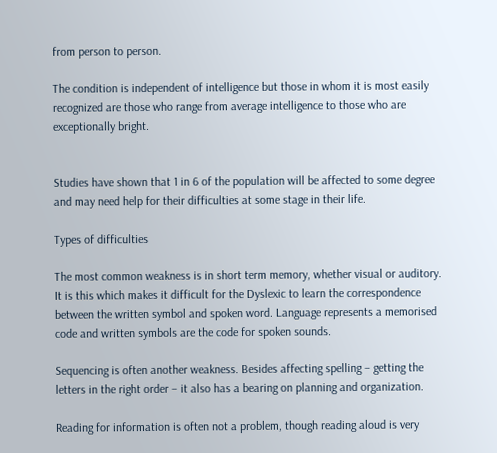from person to person.

The condition is independent of intelligence but those in whom it is most easily recognized are those who range from average intelligence to those who are exceptionally bright.


Studies have shown that 1 in 6 of the population will be affected to some degree and may need help for their difficulties at some stage in their life.

Types of difficulties

The most common weakness is in short term memory, whether visual or auditory. It is this which makes it difficult for the Dyslexic to learn the correspondence between the written symbol and spoken word. Language represents a memorised code and written symbols are the code for spoken sounds.

Sequencing is often another weakness. Besides affecting spelling – getting the letters in the right order – it also has a bearing on planning and organization.

Reading for information is often not a problem, though reading aloud is very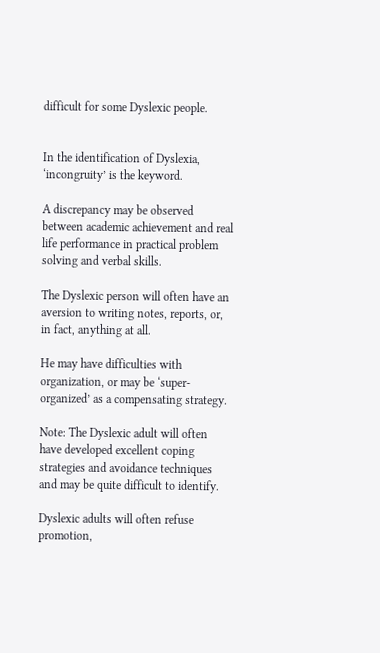difficult for some Dyslexic people.


In the identification of Dyslexia, ‘incongruity’ is the keyword.

A discrepancy may be observed between academic achievement and real life performance in practical problem solving and verbal skills.

The Dyslexic person will often have an aversion to writing notes, reports, or, in fact, anything at all.

He may have difficulties with organization, or may be ‘super-organized’ as a compensating strategy.

Note: The Dyslexic adult will often have developed excellent coping strategies and avoidance techniques and may be quite difficult to identify.

Dyslexic adults will often refuse promotion,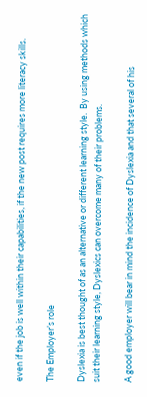even if the job is well within their capabilities, if the new post requires more literacy skills.

The Employer’s role

Dyslexia is best thought of as an alternative or different learning style.  By using methods which suit their learning style, Dyslexics can overcome many of their problems.

A good employer will bear in mind the incidence of Dyslexia and that several of his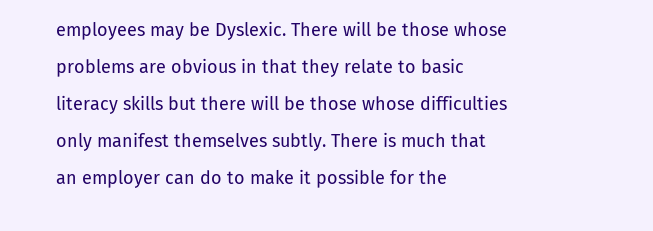employees may be Dyslexic. There will be those whose problems are obvious in that they relate to basic literacy skills but there will be those whose difficulties only manifest themselves subtly. There is much that an employer can do to make it possible for the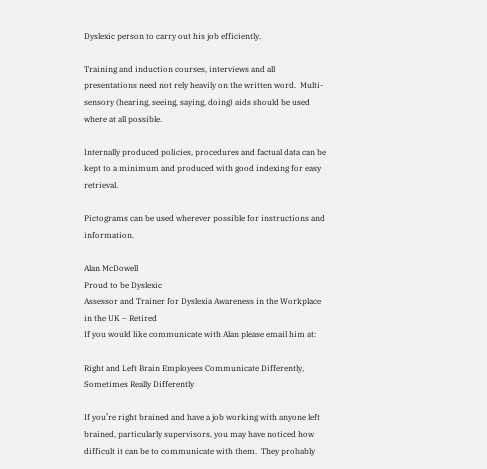Dyslexic person to carry out his job efficiently.

Training and induction courses, interviews and all presentations need not rely heavily on the written word.  Multi-sensory (hearing, seeing, saying, doing) aids should be used where at all possible.

Internally produced policies, procedures and factual data can be kept to a minimum and produced with good indexing for easy retrieval.

Pictograms can be used wherever possible for instructions and information.

Alan McDowell
Proud to be Dyslexic
Assessor and Trainer for Dyslexia Awareness in the Workplace in the UK – Retired
If you would like communicate with Alan please email him at:

Right and Left Brain Employees Communicate Differently, Sometimes Really Differently

If you’re right brained and have a job working with anyone left brained, particularly supervisors, you may have noticed how difficult it can be to communicate with them.  They probably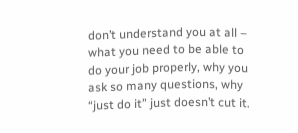don’t understand you at all – what you need to be able to do your job properly, why you ask so many questions, why “just do it” just doesn’t cut it.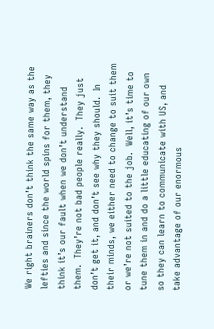We right brainers don’t think the same way as the lefties and since the world spins for them, they think it’s our fault when we don’t understand them.  They’re not bad people really.  They just don’t get it, and don’t see why they should.  In their minds, we either need to change to suit them or we’re not suited to the job.  Well, it’s time to tune them in and do a little educating of our own so they can learn to communicate with US, and take advantage of our enormous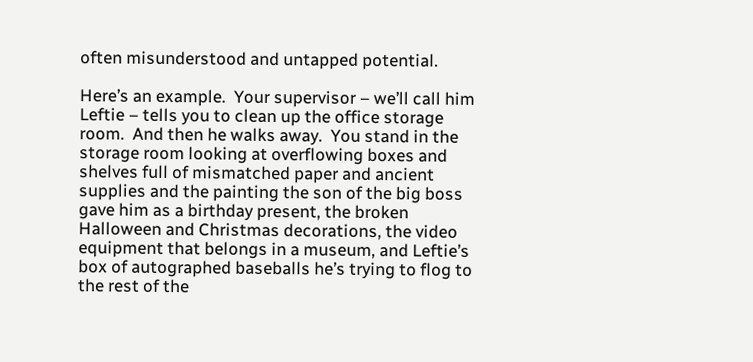often misunderstood and untapped potential.

Here’s an example.  Your supervisor – we’ll call him Leftie – tells you to clean up the office storage room.  And then he walks away.  You stand in the storage room looking at overflowing boxes and shelves full of mismatched paper and ancient supplies and the painting the son of the big boss gave him as a birthday present, the broken Halloween and Christmas decorations, the video equipment that belongs in a museum, and Leftie’s box of autographed baseballs he’s trying to flog to the rest of the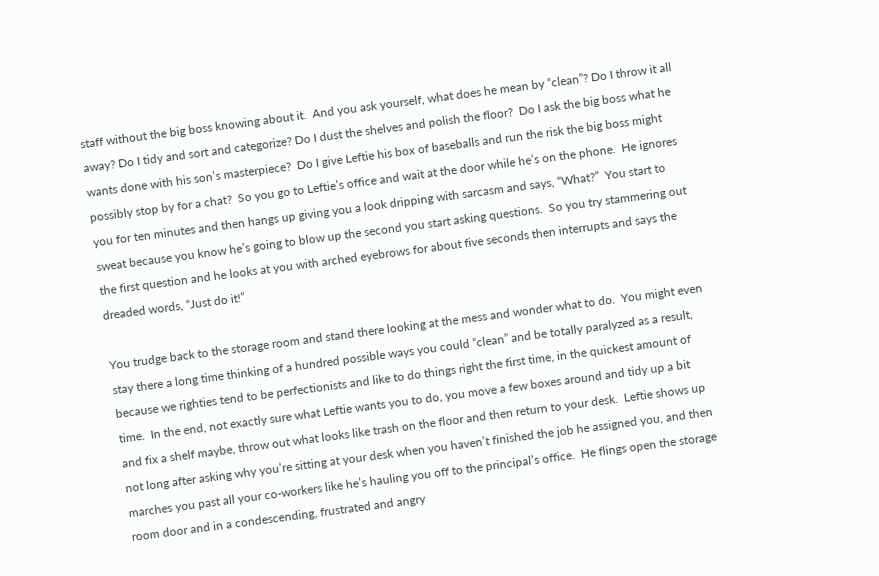staff without the big boss knowing about it.  And you ask yourself, what does he mean by “clean”? Do I throw it all away? Do I tidy and sort and categorize? Do I dust the shelves and polish the floor?  Do I ask the big boss what he wants done with his son’s masterpiece?  Do I give Leftie his box of baseballs and run the risk the big boss might possibly stop by for a chat?  So you go to Leftie’s office and wait at the door while he’s on the phone.  He ignores you for ten minutes and then hangs up giving you a look dripping with sarcasm and says, “What?”  You start to sweat because you know he’s going to blow up the second you start asking questions.  So you try stammering out the first question and he looks at you with arched eyebrows for about five seconds then interrupts and says the dreaded words, “Just do it!”

You trudge back to the storage room and stand there looking at the mess and wonder what to do.  You might even stay there a long time thinking of a hundred possible ways you could “clean” and be totally paralyzed as a result, because we righties tend to be perfectionists and like to do things right the first time, in the quickest amount of time.  In the end, not exactly sure what Leftie wants you to do, you move a few boxes around and tidy up a bit and fix a shelf maybe, throw out what looks like trash on the floor and then return to your desk.  Leftie shows up not long after asking why you’re sitting at your desk when you haven’t finished the job he assigned you, and then marches you past all your co-workers like he’s hauling you off to the principal’s office.  He flings open the storage room door and in a condescending, frustrated and angry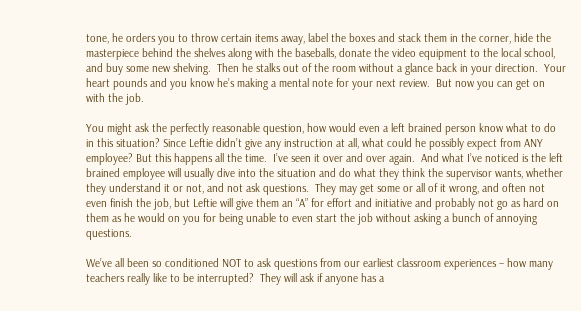tone, he orders you to throw certain items away, label the boxes and stack them in the corner, hide the masterpiece behind the shelves along with the baseballs, donate the video equipment to the local school, and buy some new shelving.  Then he stalks out of the room without a glance back in your direction.  Your heart pounds and you know he’s making a mental note for your next review.  But now you can get on with the job.

You might ask the perfectly reasonable question, how would even a left brained person know what to do in this situation? Since Leftie didn’t give any instruction at all, what could he possibly expect from ANY employee? But this happens all the time.  I’ve seen it over and over again.  And what I’ve noticed is the left brained employee will usually dive into the situation and do what they think the supervisor wants, whether they understand it or not, and not ask questions.  They may get some or all of it wrong, and often not even finish the job, but Leftie will give them an “A” for effort and initiative and probably not go as hard on them as he would on you for being unable to even start the job without asking a bunch of annoying questions.

We’ve all been so conditioned NOT to ask questions from our earliest classroom experiences – how many teachers really like to be interrupted?  They will ask if anyone has a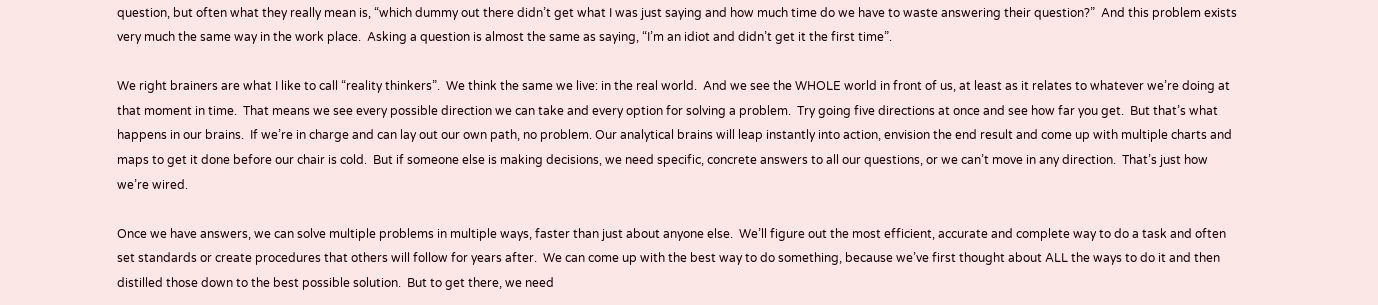question, but often what they really mean is, “which dummy out there didn’t get what I was just saying and how much time do we have to waste answering their question?”  And this problem exists very much the same way in the work place.  Asking a question is almost the same as saying, “I’m an idiot and didn’t get it the first time”.

We right brainers are what I like to call “reality thinkers”.  We think the same we live: in the real world.  And we see the WHOLE world in front of us, at least as it relates to whatever we’re doing at that moment in time.  That means we see every possible direction we can take and every option for solving a problem.  Try going five directions at once and see how far you get.  But that’s what happens in our brains.  If we’re in charge and can lay out our own path, no problem. Our analytical brains will leap instantly into action, envision the end result and come up with multiple charts and maps to get it done before our chair is cold.  But if someone else is making decisions, we need specific, concrete answers to all our questions, or we can’t move in any direction.  That’s just how we’re wired.

Once we have answers, we can solve multiple problems in multiple ways, faster than just about anyone else.  We’ll figure out the most efficient, accurate and complete way to do a task and often set standards or create procedures that others will follow for years after.  We can come up with the best way to do something, because we’ve first thought about ALL the ways to do it and then distilled those down to the best possible solution.  But to get there, we need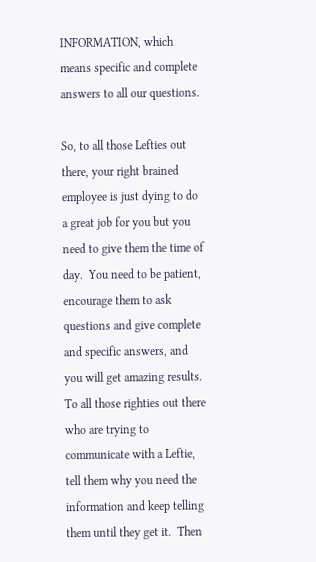INFORMATION, which means specific and complete answers to all our questions.

So, to all those Lefties out there, your right brained employee is just dying to do a great job for you but you need to give them the time of day.  You need to be patient, encourage them to ask questions and give complete and specific answers, and you will get amazing results.  To all those righties out there who are trying to communicate with a Leftie, tell them why you need the information and keep telling them until they get it.  Then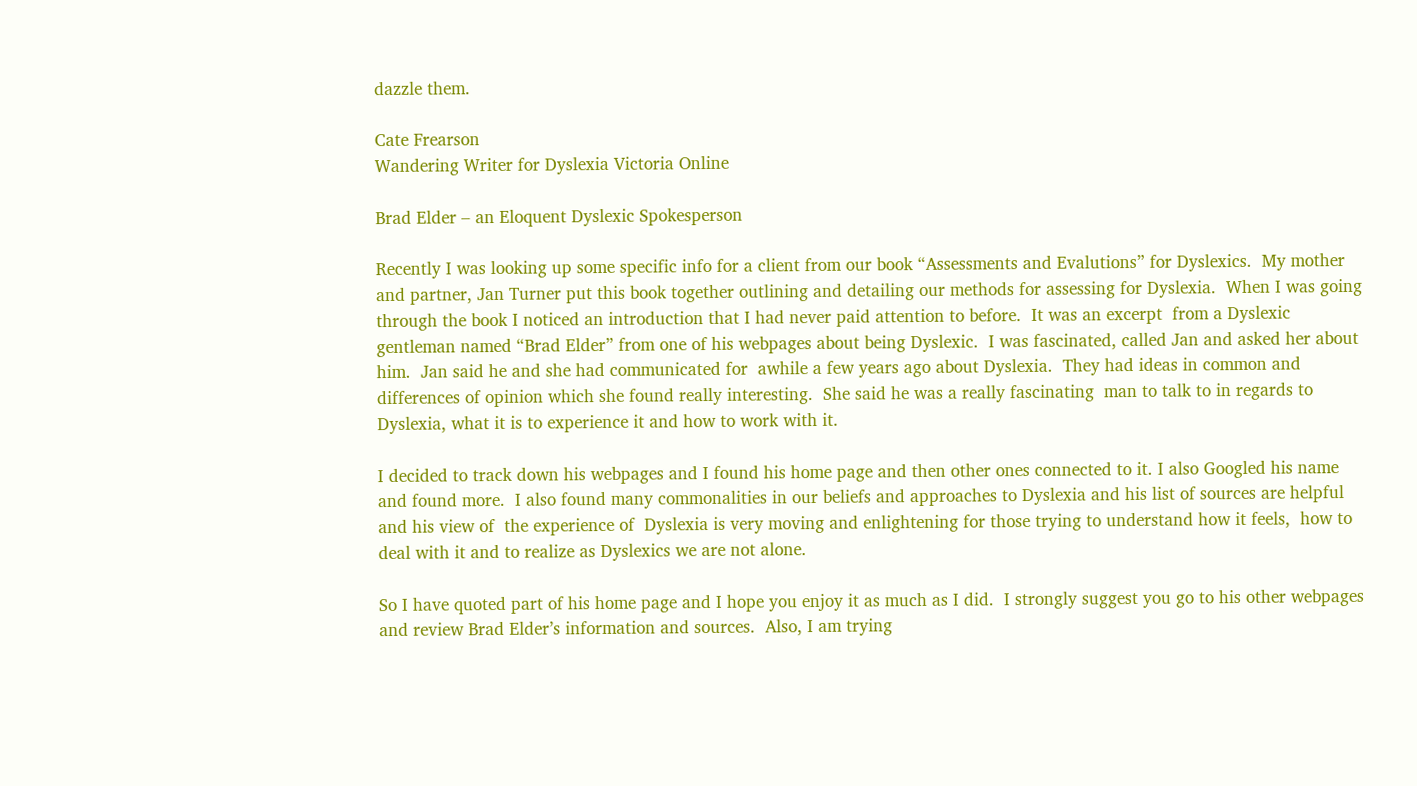dazzle them.

Cate Frearson
Wandering Writer for Dyslexia Victoria Online

Brad Elder – an Eloquent Dyslexic Spokesperson

Recently I was looking up some specific info for a client from our book “Assessments and Evalutions” for Dyslexics.  My mother and partner, Jan Turner put this book together outlining and detailing our methods for assessing for Dyslexia.  When I was going through the book I noticed an introduction that I had never paid attention to before.  It was an excerpt  from a Dyslexic gentleman named “Brad Elder” from one of his webpages about being Dyslexic.  I was fascinated, called Jan and asked her about him.  Jan said he and she had communicated for  awhile a few years ago about Dyslexia.  They had ideas in common and differences of opinion which she found really interesting.  She said he was a really fascinating  man to talk to in regards to Dyslexia, what it is to experience it and how to work with it.

I decided to track down his webpages and I found his home page and then other ones connected to it. I also Googled his name and found more.  I also found many commonalities in our beliefs and approaches to Dyslexia and his list of sources are helpful and his view of  the experience of  Dyslexia is very moving and enlightening for those trying to understand how it feels,  how to deal with it and to realize as Dyslexics we are not alone.

So I have quoted part of his home page and I hope you enjoy it as much as I did.  I strongly suggest you go to his other webpages and review Brad Elder’s information and sources.  Also, I am trying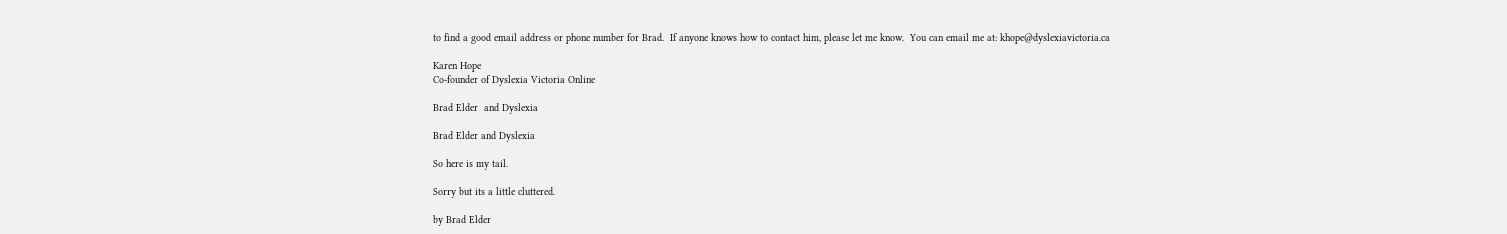to find a good email address or phone number for Brad.  If anyone knows how to contact him, please let me know.  You can email me at: khope@dyslexiavictoria.ca

Karen Hope
Co-founder of Dyslexia Victoria Online

Brad Elder  and Dyslexia

Brad Elder and Dyslexia

So here is my tail.

Sorry but its a little cluttered.

by Brad Elder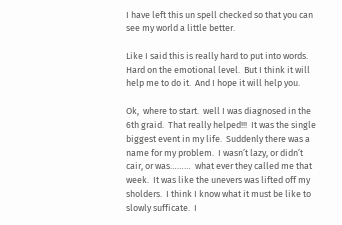I have left this un spell checked so that you can see my world a little better.

Like I said this is really hard to put into words.  Hard on the emotional level.  But I think it will help me to do it.  And I hope it will help you.

Ok,  where to start.  well I was diagnosed in the 6th graid.  That really helped!!!  It was the single biggest event in my life.  Suddenly there was a name for my problem.  I wasn’t lazy, or didn’t cair, or was………  what ever they called me that week.  It was like the unevers was lifted off my sholders.  I think I know what it must be like to slowly sufficate.  I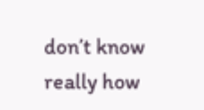don’t know really how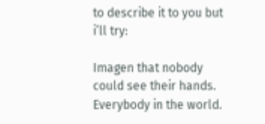to describe it to you but i’ll try:

Imagen that nobody could see their hands.  Everybody in the world.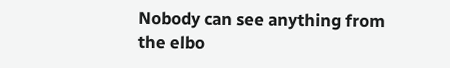Nobody can see anything from the elbo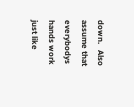down.   Also assume that everybodys  hands work just like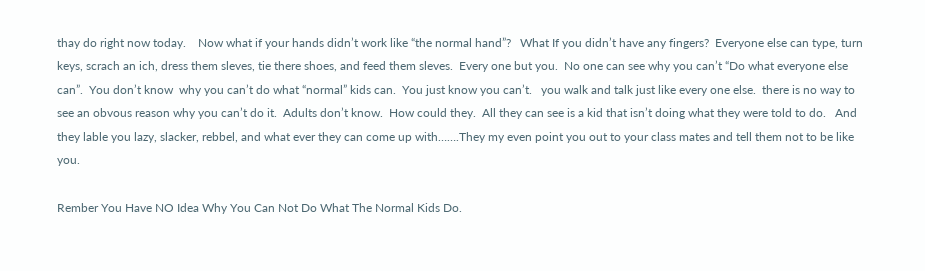thay do right now today.    Now what if your hands didn’t work like “the normal hand”?   What If you didn’t have any fingers?  Everyone else can type, turn keys, scrach an ich, dress them sleves, tie there shoes, and feed them sleves.  Every one but you.  No one can see why you can’t “Do what everyone else can”.  You don’t know  why you can’t do what “normal” kids can.  You just know you can’t.   you walk and talk just like every one else.  there is no way to see an obvous reason why you can’t do it.  Adults don’t know.  How could they.  All they can see is a kid that isn’t doing what they were told to do.   And they lable you lazy, slacker, rebbel, and what ever they can come up with…….They my even point you out to your class mates and tell them not to be like you.

Rember You Have NO Idea Why You Can Not Do What The Normal Kids Do.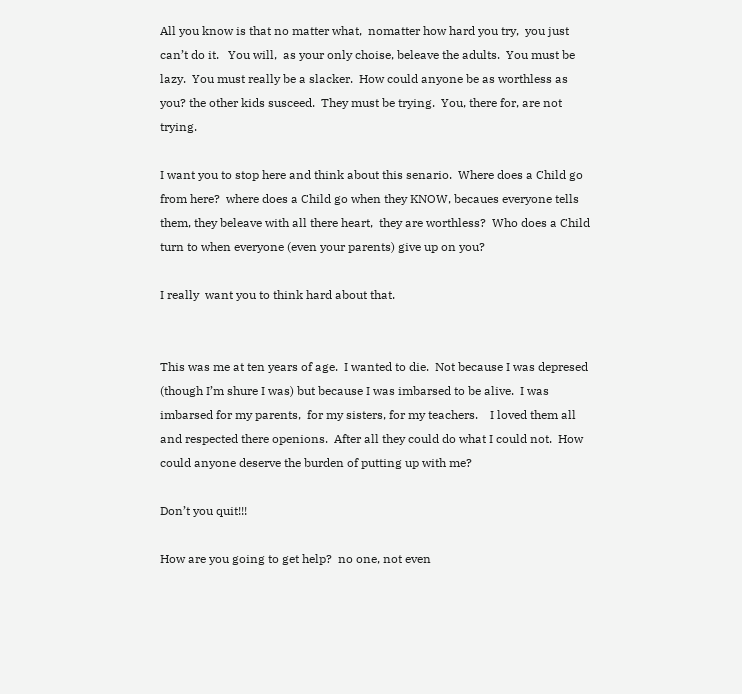All you know is that no matter what,  nomatter how hard you try,  you just can’t do it.   You will,  as your only choise, beleave the adults.  You must be lazy.  You must really be a slacker.  How could anyone be as worthless as you? the other kids susceed.  They must be trying.  You, there for, are not trying.

I want you to stop here and think about this senario.  Where does a Child go from here?  where does a Child go when they KNOW, becaues everyone tells them, they beleave with all there heart,  they are worthless?  Who does a Child turn to when everyone (even your parents) give up on you?

I really  want you to think hard about that.


This was me at ten years of age.  I wanted to die.  Not because I was depresed (though I’m shure I was) but because I was imbarsed to be alive.  I was imbarsed for my parents,  for my sisters, for my teachers.    I loved them all and respected there openions.  After all they could do what I could not.  How could anyone deserve the burden of putting up with me?

Don’t you quit!!!

How are you going to get help?  no one, not even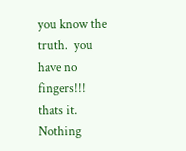you know the truth.  you have no fingers!!!  thats it.  Nothing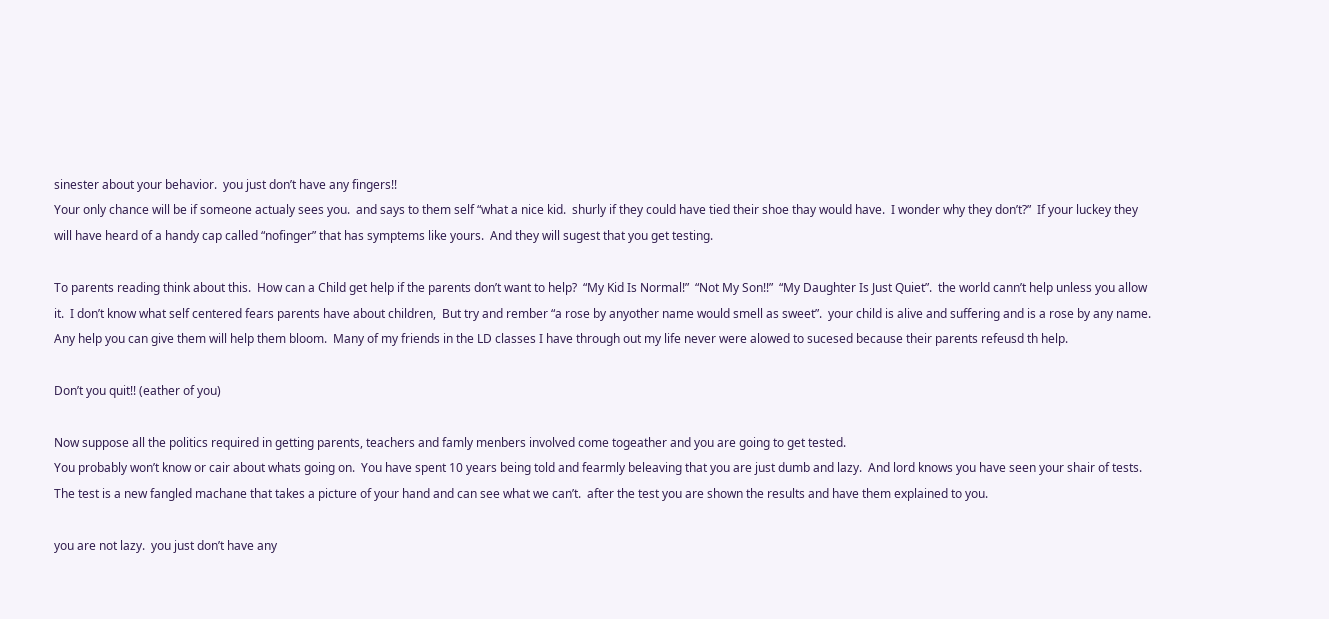sinester about your behavior.  you just don’t have any fingers!!
Your only chance will be if someone actualy sees you.  and says to them self “what a nice kid.  shurly if they could have tied their shoe thay would have.  I wonder why they don’t?”  If your luckey they will have heard of a handy cap called “nofinger” that has symptems like yours.  And they will sugest that you get testing.

To parents reading think about this.  How can a Child get help if the parents don’t want to help?  “My Kid Is Normal!”  “Not My Son!!”  “My Daughter Is Just Quiet”.  the world cann’t help unless you allow it.  I don’t know what self centered fears parents have about children,  But try and rember “a rose by anyother name would smell as sweet”.  your child is alive and suffering and is a rose by any name.  Any help you can give them will help them bloom.  Many of my friends in the LD classes I have through out my life never were alowed to sucesed because their parents refeusd th help.

Don’t you quit!! (eather of you)

Now suppose all the politics required in getting parents, teachers and famly menbers involved come togeather and you are going to get tested.
You probably won’t know or cair about whats going on.  You have spent 10 years being told and fearmly beleaving that you are just dumb and lazy.  And lord knows you have seen your shair of tests.  The test is a new fangled machane that takes a picture of your hand and can see what we can’t.  after the test you are shown the results and have them explained to you.

you are not lazy.  you just don’t have any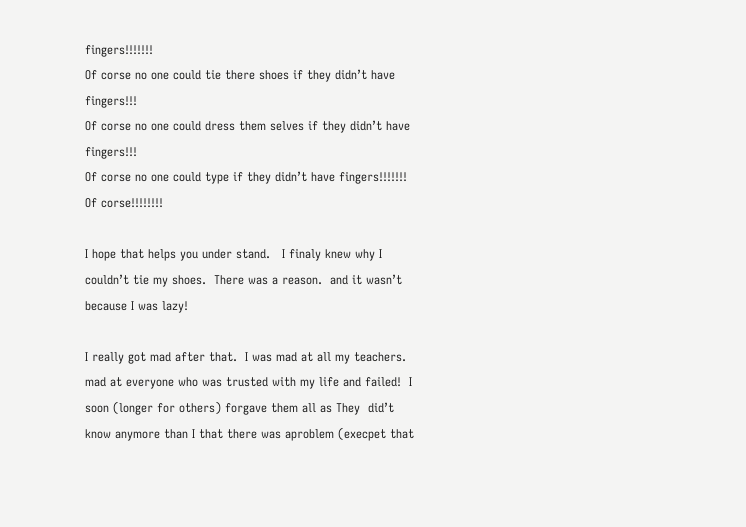fingers!!!!!!!
Of corse no one could tie there shoes if they didn’t have fingers!!!
Of corse no one could dress them selves if they didn’t have fingers!!!
Of corse no one could type if they didn’t have fingers!!!!!!!
Of corse!!!!!!!!

I hope that helps you under stand.   I finaly knew why I couldn’t tie my shoes.  There was a reason.  and it wasn’t because I was lazy!

I really got mad after that.  I was mad at all my teachers.  mad at everyone who was trusted with my life and failed!  I soon (longer for others) forgave them all as They  did’t know anymore than I that there was aproblem (execpet that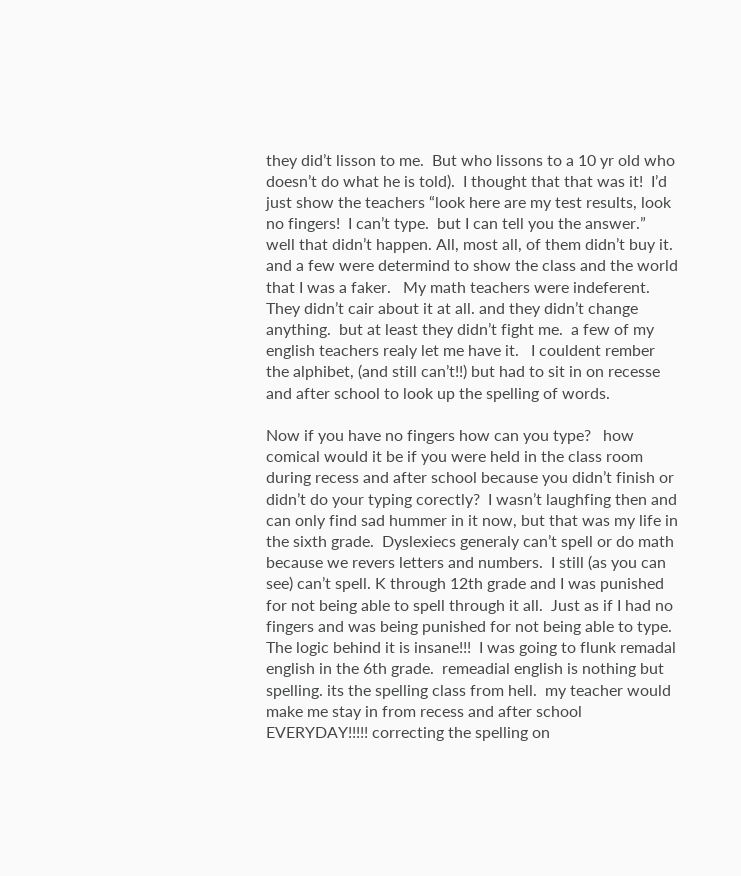they did’t lisson to me.  But who lissons to a 10 yr old who doesn’t do what he is told).  I thought that that was it!  I’d  just show the teachers “look here are my test results, look no fingers!  I can’t type.  but I can tell you the answer.”
well that didn’t happen. All, most all, of them didn’t buy it.  and a few were determind to show the class and the world that I was a faker.   My math teachers were indeferent.  They didn’t cair about it at all. and they didn’t change anything.  but at least they didn’t fight me.  a few of my english teachers realy let me have it.   I couldent rember the alphibet, (and still can’t!!) but had to sit in on recesse and after school to look up the spelling of words.

Now if you have no fingers how can you type?   how comical would it be if you were held in the class room during recess and after school because you didn’t finish or didn’t do your typing corectly?  I wasn’t laughfing then and can only find sad hummer in it now, but that was my life in the sixth grade.  Dyslexiecs generaly can’t spell or do math because we revers letters and numbers.  I still (as you can see) can’t spell. K through 12th grade and I was punished for not being able to spell through it all.  Just as if I had no fingers and was being punished for not being able to type.  The logic behind it is insane!!!  I was going to flunk remadal english in the 6th grade.  remeadial english is nothing but spelling. its the spelling class from hell.  my teacher would make me stay in from recess and after school EVERYDAY!!!!! correcting the spelling on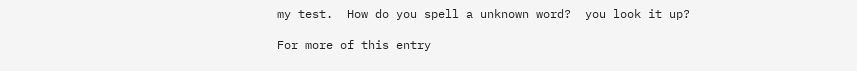my test.  How do you spell a unknown word?  you look it up?

For more of this entry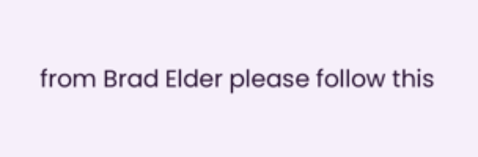from Brad Elder please follow this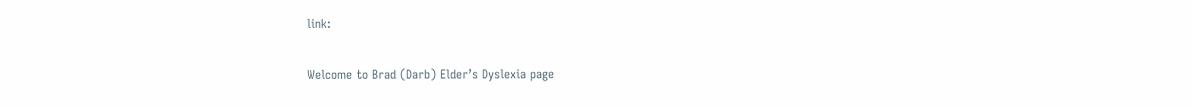link:

Welcome to Brad (Darb) Elder’s Dyslexia page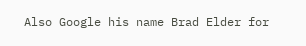Also Google his name Brad Elder for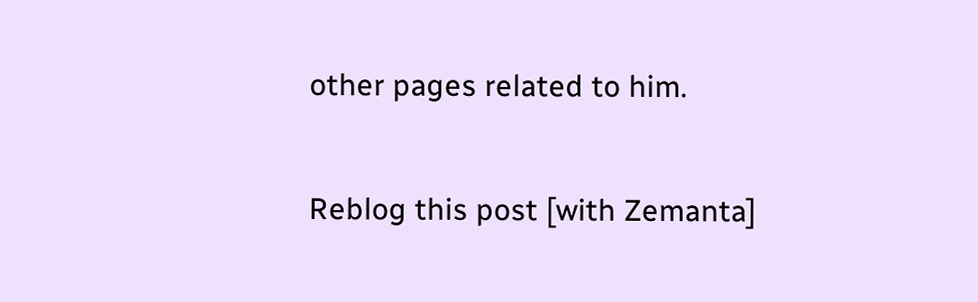other pages related to him.

Reblog this post [with Zemanta]